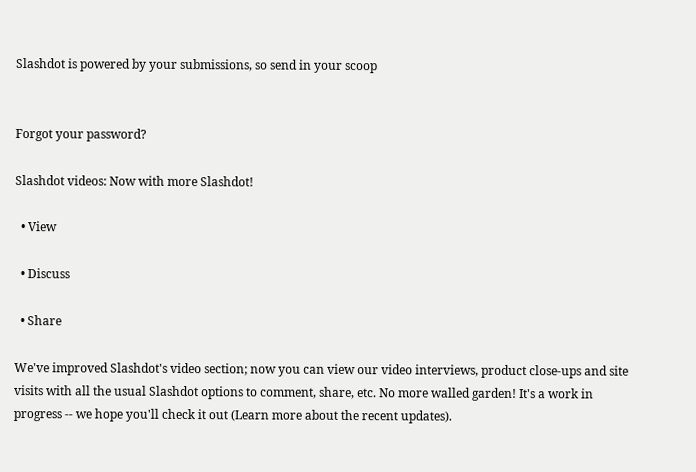Slashdot is powered by your submissions, so send in your scoop


Forgot your password?

Slashdot videos: Now with more Slashdot!

  • View

  • Discuss

  • Share

We've improved Slashdot's video section; now you can view our video interviews, product close-ups and site visits with all the usual Slashdot options to comment, share, etc. No more walled garden! It's a work in progress -- we hope you'll check it out (Learn more about the recent updates).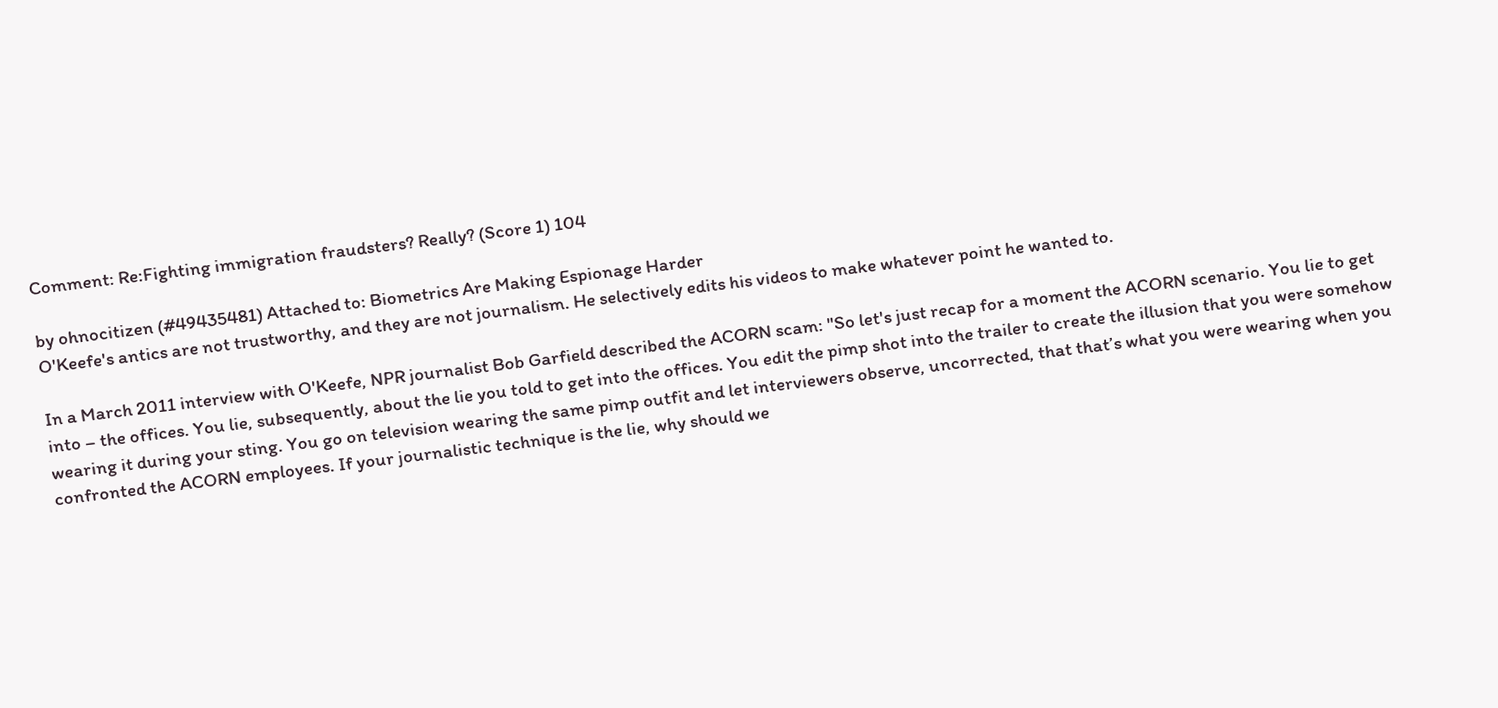Comment: Re:Fighting immigration fraudsters? Really? (Score 1) 104

by ohnocitizen (#49435481) Attached to: Biometrics Are Making Espionage Harder
O'Keefe's antics are not trustworthy, and they are not journalism. He selectively edits his videos to make whatever point he wanted to.

In a March 2011 interview with O'Keefe, NPR journalist Bob Garfield described the ACORN scam: "So let's just recap for a moment the ACORN scenario. You lie to get into – the offices. You lie, subsequently, about the lie you told to get into the offices. You edit the pimp shot into the trailer to create the illusion that you were somehow wearing it during your sting. You go on television wearing the same pimp outfit and let interviewers observe, uncorrected, that that’s what you were wearing when you confronted the ACORN employees. If your journalistic technique is the lie, why should we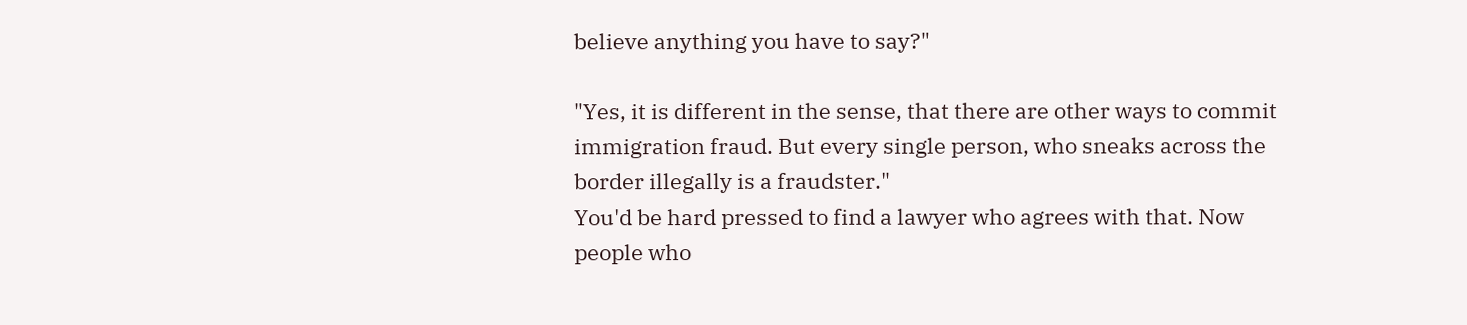believe anything you have to say?"

"Yes, it is different in the sense, that there are other ways to commit immigration fraud. But every single person, who sneaks across the border illegally is a fraudster."
You'd be hard pressed to find a lawyer who agrees with that. Now people who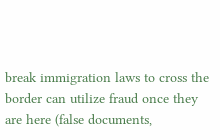break immigration laws to cross the border can utilize fraud once they are here (false documents,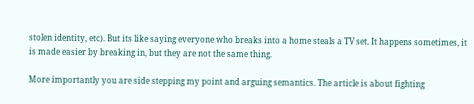stolen identity, etc). But its like saying everyone who breaks into a home steals a TV set. It happens sometimes, it is made easier by breaking in, but they are not the same thing.

More importantly you are side stepping my point and arguing semantics. The article is about fighting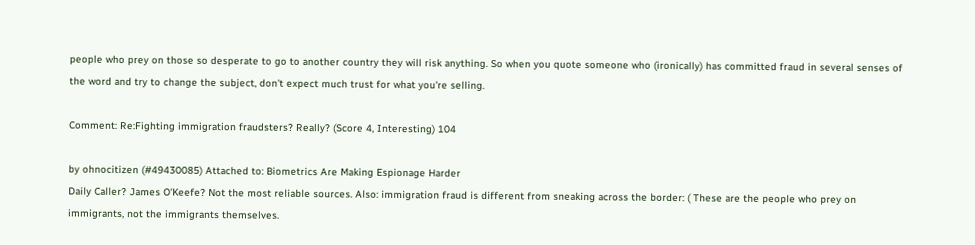people who prey on those so desperate to go to another country they will risk anything. So when you quote someone who (ironically) has committed fraud in several senses of the word and try to change the subject, don't expect much trust for what you're selling.

Comment: Re:Fighting immigration fraudsters? Really? (Score 4, Interesting) 104

by ohnocitizen (#49430085) Attached to: Biometrics Are Making Espionage Harder
Daily Caller? James O'Keefe? Not the most reliable sources. Also: immigration fraud is different from sneaking across the border: ( These are the people who prey on immigrants, not the immigrants themselves.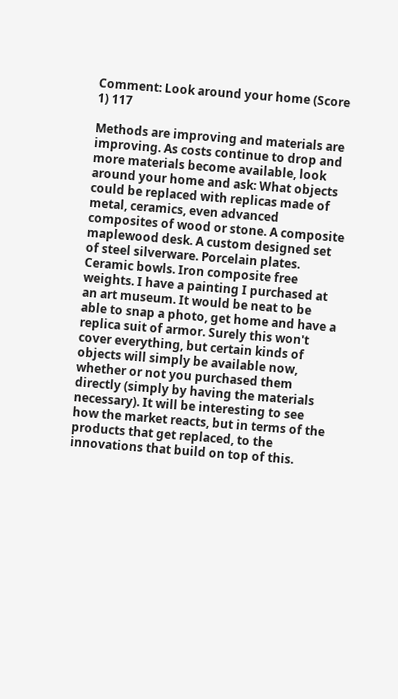Comment: Look around your home (Score 1) 117

Methods are improving and materials are improving. As costs continue to drop and more materials become available, look around your home and ask: What objects could be replaced with replicas made of metal, ceramics, even advanced composites of wood or stone. A composite maplewood desk. A custom designed set of steel silverware. Porcelain plates. Ceramic bowls. Iron composite free weights. I have a painting I purchased at an art museum. It would be neat to be able to snap a photo, get home and have a replica suit of armor. Surely this won't cover everything, but certain kinds of objects will simply be available now, whether or not you purchased them directly (simply by having the materials necessary). It will be interesting to see how the market reacts, but in terms of the products that get replaced, to the innovations that build on top of this.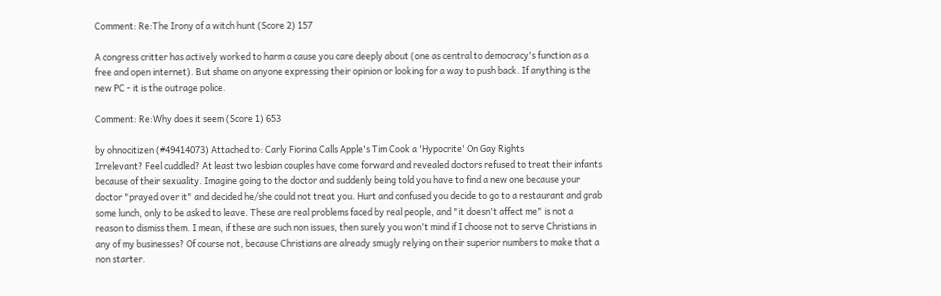Comment: Re:The Irony of a witch hunt (Score 2) 157

A congress critter has actively worked to harm a cause you care deeply about (one as central to democracy's function as a free and open internet). But shame on anyone expressing their opinion or looking for a way to push back. If anything is the new PC - it is the outrage police.

Comment: Re:Why does it seem (Score 1) 653

by ohnocitizen (#49414073) Attached to: Carly Fiorina Calls Apple's Tim Cook a 'Hypocrite' On Gay Rights
Irrelevant? Feel cuddled? At least two lesbian couples have come forward and revealed doctors refused to treat their infants because of their sexuality. Imagine going to the doctor and suddenly being told you have to find a new one because your doctor "prayed over it" and decided he/she could not treat you. Hurt and confused you decide to go to a restaurant and grab some lunch, only to be asked to leave. These are real problems faced by real people, and "it doesn't affect me" is not a reason to dismiss them. I mean, if these are such non issues, then surely you won't mind if I choose not to serve Christians in any of my businesses? Of course not, because Christians are already smugly relying on their superior numbers to make that a non starter.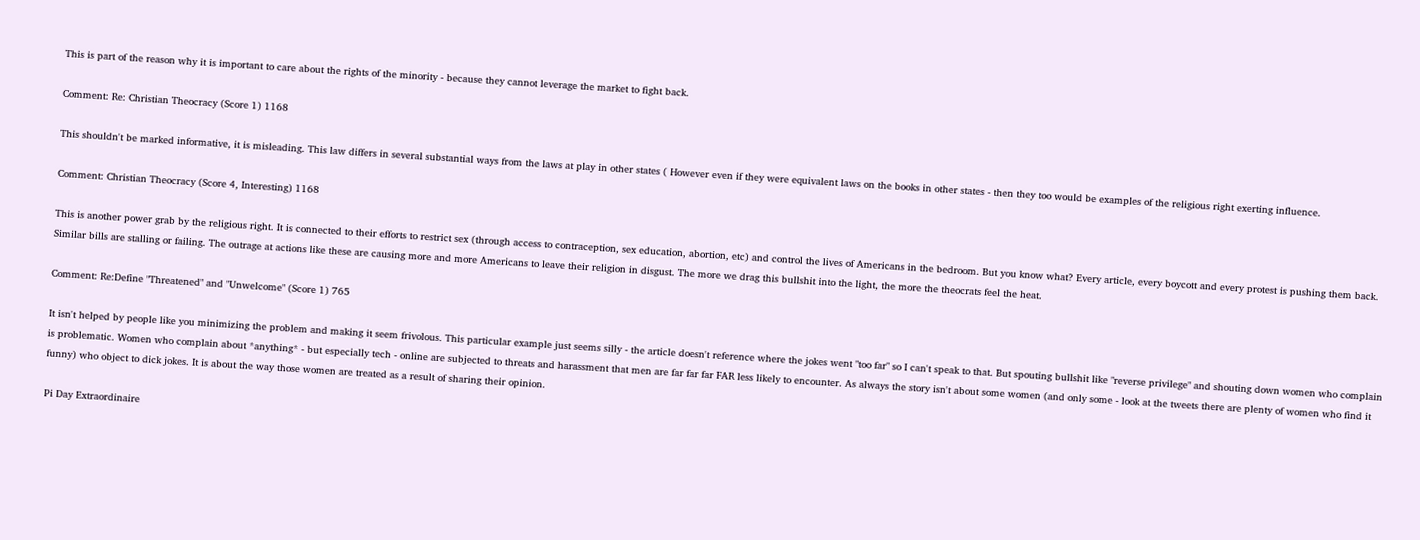This is part of the reason why it is important to care about the rights of the minority - because they cannot leverage the market to fight back.

Comment: Re: Christian Theocracy (Score 1) 1168

This shouldn't be marked informative, it is misleading. This law differs in several substantial ways from the laws at play in other states ( However even if they were equivalent laws on the books in other states - then they too would be examples of the religious right exerting influence.

Comment: Christian Theocracy (Score 4, Interesting) 1168

This is another power grab by the religious right. It is connected to their efforts to restrict sex (through access to contraception, sex education, abortion, etc) and control the lives of Americans in the bedroom. But you know what? Every article, every boycott and every protest is pushing them back. Similar bills are stalling or failing. The outrage at actions like these are causing more and more Americans to leave their religion in disgust. The more we drag this bullshit into the light, the more the theocrats feel the heat.

Comment: Re:Define "Threatened" and "Unwelcome" (Score 1) 765

It isn't helped by people like you minimizing the problem and making it seem frivolous. This particular example just seems silly - the article doesn't reference where the jokes went "too far" so I can't speak to that. But spouting bullshit like "reverse privilege" and shouting down women who complain is problematic. Women who complain about *anything* - but especially tech - online are subjected to threats and harassment that men are far far far FAR less likely to encounter. As always the story isn't about some women (and only some - look at the tweets there are plenty of women who find it funny) who object to dick jokes. It is about the way those women are treated as a result of sharing their opinion.

Pi Day Extraordinaire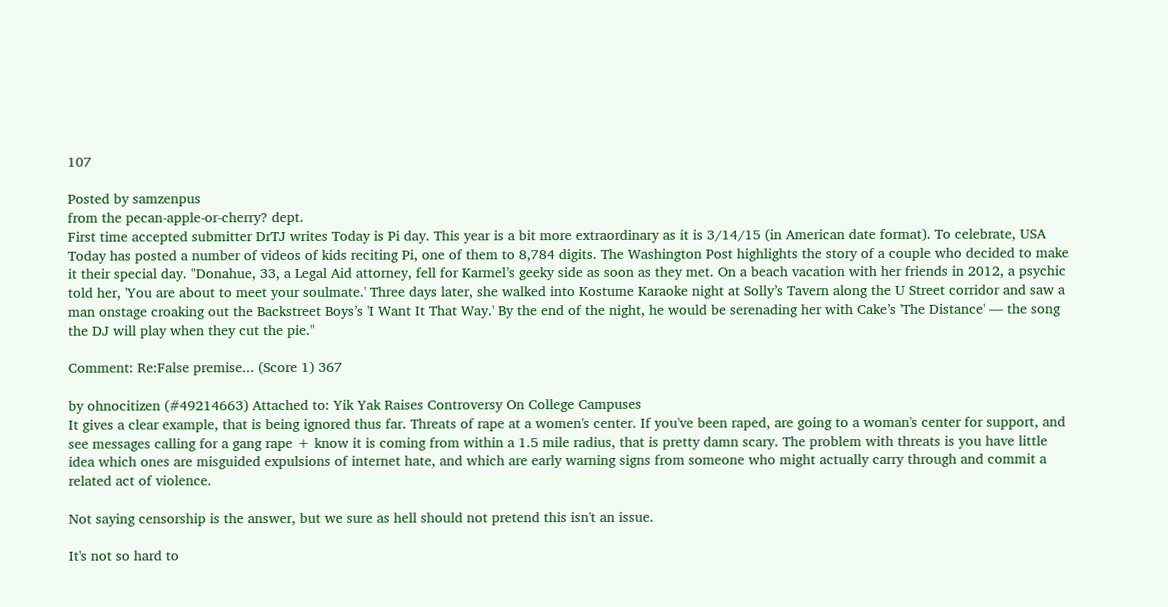107

Posted by samzenpus
from the pecan-apple-or-cherry? dept.
First time accepted submitter DrTJ writes Today is Pi day. This year is a bit more extraordinary as it is 3/14/15 (in American date format). To celebrate, USA Today has posted a number of videos of kids reciting Pi, one of them to 8,784 digits. The Washington Post highlights the story of a couple who decided to make it their special day. "Donahue, 33, a Legal Aid attorney, fell for Karmel’s geeky side as soon as they met. On a beach vacation with her friends in 2012, a psychic told her, 'You are about to meet your soulmate.' Three days later, she walked into Kostume Karaoke night at Solly’s Tavern along the U Street corridor and saw a man onstage croaking out the Backstreet Boys’s 'I Want It That Way.' By the end of the night, he would be serenading her with Cake’s 'The Distance' — the song the DJ will play when they cut the pie."

Comment: Re:False premise... (Score 1) 367

by ohnocitizen (#49214663) Attached to: Yik Yak Raises Controversy On College Campuses
It gives a clear example, that is being ignored thus far. Threats of rape at a women's center. If you've been raped, are going to a woman's center for support, and see messages calling for a gang rape + know it is coming from within a 1.5 mile radius, that is pretty damn scary. The problem with threats is you have little idea which ones are misguided expulsions of internet hate, and which are early warning signs from someone who might actually carry through and commit a related act of violence.

Not saying censorship is the answer, but we sure as hell should not pretend this isn't an issue.

It's not so hard to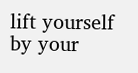lift yourself by your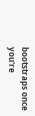bootstraps once you're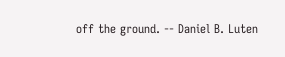off the ground. -- Daniel B. Luten